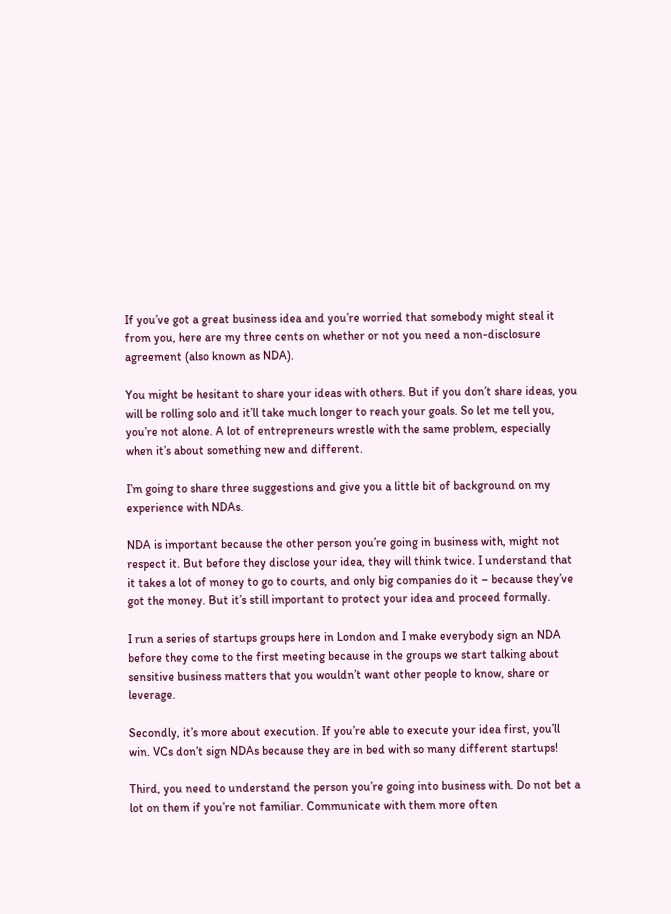If you’ve got a great business idea and you’re worried that somebody might steal it from you, here are my three cents on whether or not you need a non-disclosure agreement (also known as NDA).

You might be hesitant to share your ideas with others. But if you don’t share ideas, you will be rolling solo and it’ll take much longer to reach your goals. So let me tell you, you’re not alone. A lot of entrepreneurs wrestle with the same problem, especially when it’s about something new and different.

I’m going to share three suggestions and give you a little bit of background on my experience with NDAs.

NDA is important because the other person you’re going in business with, might not respect it. But before they disclose your idea, they will think twice. I understand that it takes a lot of money to go to courts, and only big companies do it – because they’ve got the money. But it’s still important to protect your idea and proceed formally.

I run a series of startups groups here in London and I make everybody sign an NDA before they come to the first meeting because in the groups we start talking about sensitive business matters that you wouldn’t want other people to know, share or leverage.

Secondly, it’s more about execution. If you’re able to execute your idea first, you’ll win. VCs don’t sign NDAs because they are in bed with so many different startups!

Third, you need to understand the person you’re going into business with. Do not bet a lot on them if you’re not familiar. Communicate with them more often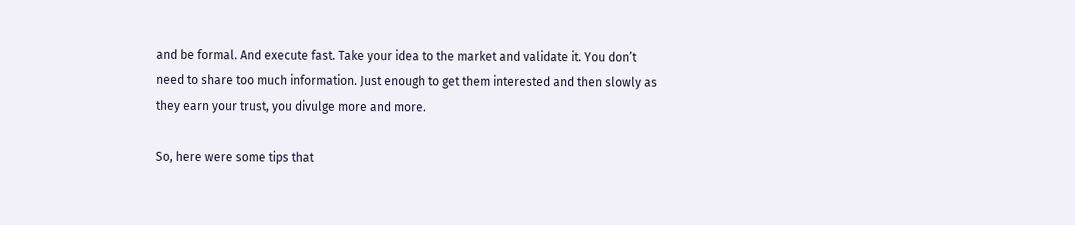and be formal. And execute fast. Take your idea to the market and validate it. You don’t need to share too much information. Just enough to get them interested and then slowly as they earn your trust, you divulge more and more.

So, here were some tips that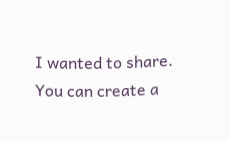I wanted to share. You can create a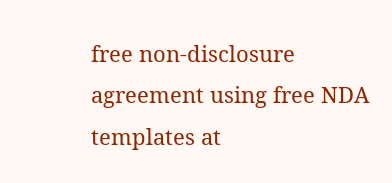free non-disclosure agreement using free NDA templates at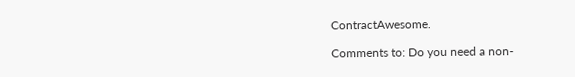ContractAwesome.

Comments to: Do you need a non-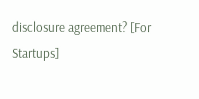disclosure agreement? [For Startups]